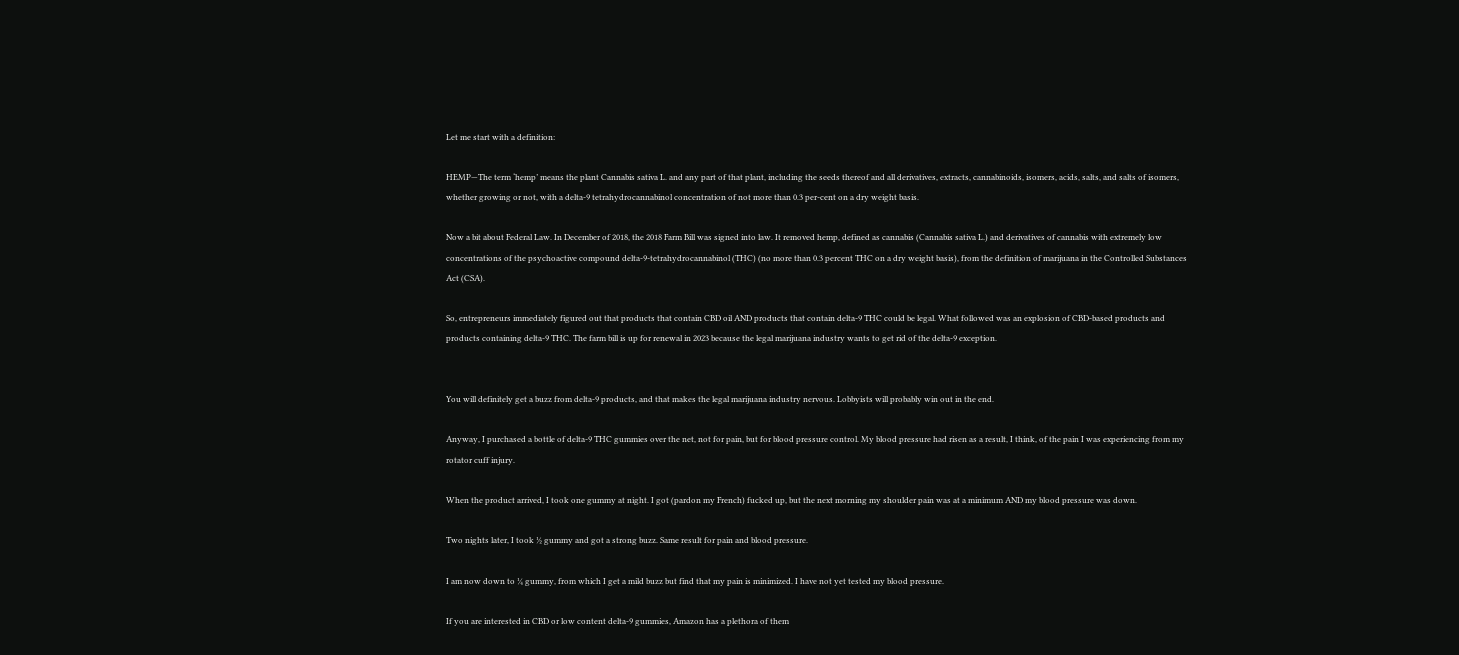Let me start with a definition:

HEMP—The term ‘hemp’ means the plant Cannabis sativa L. and any part of that plant, including the seeds thereof and all derivatives, extracts, cannabinoids, isomers, acids, salts, and salts of isomers, whether growing or not, with a delta-9 tetrahydrocannabinol concentration of not more than 0.3 per-cent on a dry weight basis.

Now a bit about Federal Law. In December of 2018, the 2018 Farm Bill was signed into law. It removed hemp, defined as cannabis (Cannabis sativa L.) and derivatives of cannabis with extremely low concentrations of the psychoactive compound delta-9-tetrahydrocannabinol (THC) (no more than 0.3 percent THC on a dry weight basis), from the definition of marijuana in the Controlled Substances Act (CSA).

So, entrepreneurs immediately figured out that products that contain CBD oil AND products that contain delta-9 THC could be legal. What followed was an explosion of CBD-based products and products containing delta-9 THC. The farm bill is up for renewal in 2023 because the legal marijuana industry wants to get rid of the delta-9 exception.


You will definitely get a buzz from delta-9 products, and that makes the legal marijuana industry nervous. Lobbyists will probably win out in the end.

Anyway, I purchased a bottle of delta-9 THC gummies over the net, not for pain, but for blood pressure control. My blood pressure had risen as a result, I think, of the pain I was experiencing from my rotator cuff injury.

When the product arrived, I took one gummy at night. I got (pardon my French) fucked up, but the next morning my shoulder pain was at a minimum AND my blood pressure was down.

Two nights later, I took ½ gummy and got a strong buzz. Same result for pain and blood pressure.

I am now down to ¼ gummy, from which I get a mild buzz but find that my pain is minimized. I have not yet tested my blood pressure.

If you are interested in CBD or low content delta-9 gummies, Amazon has a plethora of them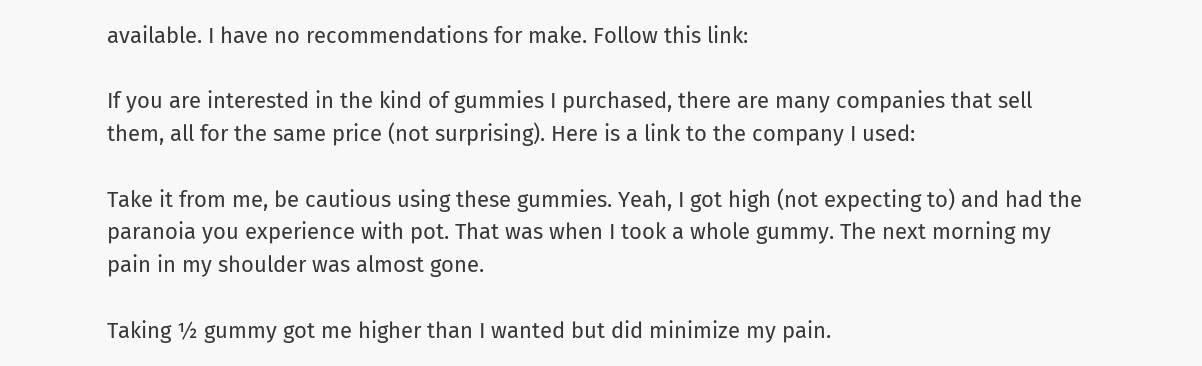available. I have no recommendations for make. Follow this link:

If you are interested in the kind of gummies I purchased, there are many companies that sell them, all for the same price (not surprising). Here is a link to the company I used:

Take it from me, be cautious using these gummies. Yeah, I got high (not expecting to) and had the paranoia you experience with pot. That was when I took a whole gummy. The next morning my pain in my shoulder was almost gone.

Taking ½ gummy got me higher than I wanted but did minimize my pain.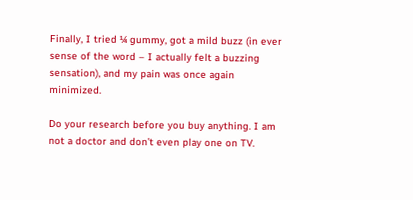Finally, I tried ¼ gummy, got a mild buzz (in ever sense of the word – I actually felt a buzzing sensation), and my pain was once again minimized.

Do your research before you buy anything. I am not a doctor and don’t even play one on TV.